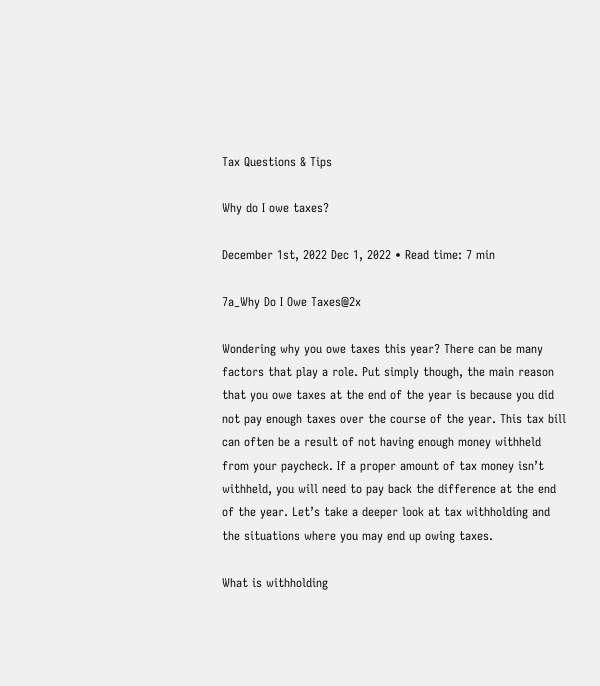Tax Questions & Tips

Why do I owe taxes?

December 1st, 2022 Dec 1, 2022 • Read time: 7 min

7a_Why Do I Owe Taxes@2x

Wondering why you owe taxes this year? There can be many factors that play a role. Put simply though, the main reason that you owe taxes at the end of the year is because you did not pay enough taxes over the course of the year. This tax bill can often be a result of not having enough money withheld from your paycheck. If a proper amount of tax money isn’t withheld, you will need to pay back the difference at the end of the year. Let’s take a deeper look at tax withholding and the situations where you may end up owing taxes.

What is withholding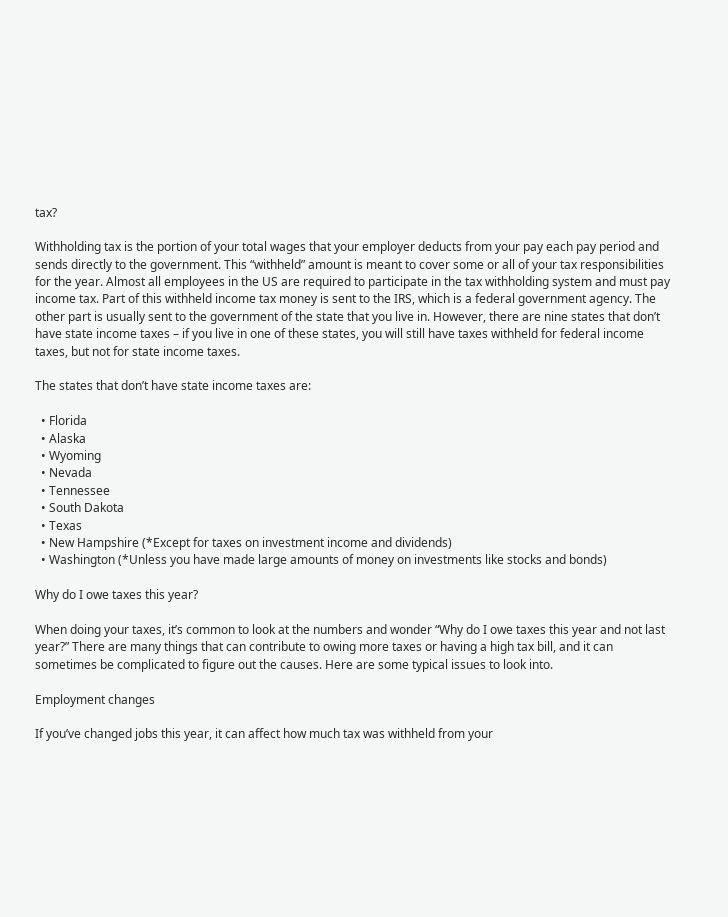tax?

Withholding tax is the portion of your total wages that your employer deducts from your pay each pay period and sends directly to the government. This “withheld” amount is meant to cover some or all of your tax responsibilities for the year. Almost all employees in the US are required to participate in the tax withholding system and must pay income tax. Part of this withheld income tax money is sent to the IRS, which is a federal government agency. The other part is usually sent to the government of the state that you live in. However, there are nine states that don’t have state income taxes – if you live in one of these states, you will still have taxes withheld for federal income taxes, but not for state income taxes.

The states that don’t have state income taxes are:

  • Florida
  • Alaska
  • Wyoming
  • Nevada
  • Tennessee
  • South Dakota
  • Texas
  • New Hampshire (*Except for taxes on investment income and dividends)
  • Washington (*Unless you have made large amounts of money on investments like stocks and bonds)

Why do I owe taxes this year?

When doing your taxes, it’s common to look at the numbers and wonder “Why do I owe taxes this year and not last year?” There are many things that can contribute to owing more taxes or having a high tax bill, and it can sometimes be complicated to figure out the causes. Here are some typical issues to look into.

Employment changes

If you’ve changed jobs this year, it can affect how much tax was withheld from your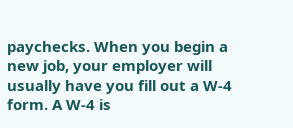paychecks. When you begin a new job, your employer will usually have you fill out a W-4 form. A W-4 is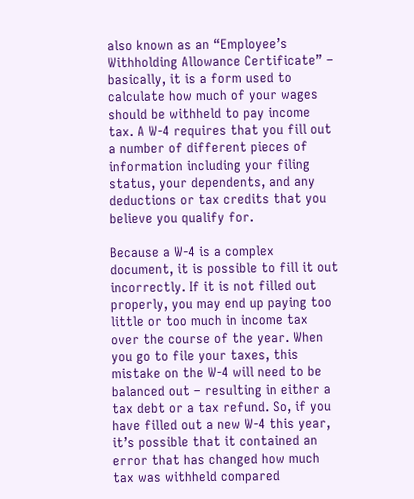also known as an “Employee’s Withholding Allowance Certificate” – basically, it is a form used to calculate how much of your wages should be withheld to pay income tax. A W-4 requires that you fill out a number of different pieces of information including your filing status, your dependents, and any deductions or tax credits that you believe you qualify for.

Because a W-4 is a complex document, it is possible to fill it out incorrectly. If it is not filled out properly, you may end up paying too little or too much in income tax over the course of the year. When you go to file your taxes, this mistake on the W-4 will need to be balanced out – resulting in either a tax debt or a tax refund. So, if you have filled out a new W-4 this year, it’s possible that it contained an error that has changed how much tax was withheld compared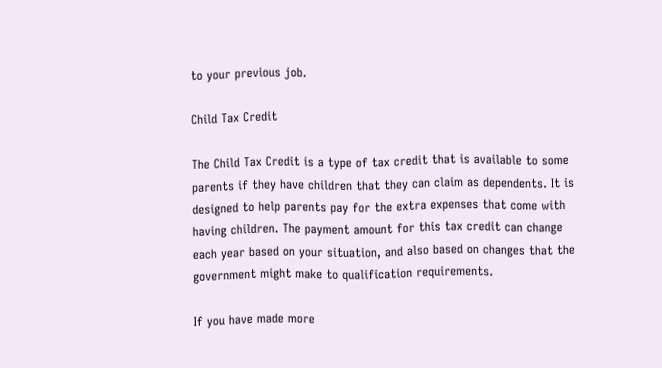to your previous job.

Child Tax Credit

The Child Tax Credit is a type of tax credit that is available to some parents if they have children that they can claim as dependents. It is designed to help parents pay for the extra expenses that come with having children. The payment amount for this tax credit can change each year based on your situation, and also based on changes that the government might make to qualification requirements.

If you have made more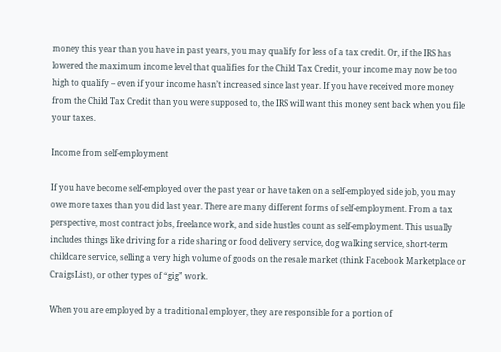money this year than you have in past years, you may qualify for less of a tax credit. Or, if the IRS has lowered the maximum income level that qualifies for the Child Tax Credit, your income may now be too high to qualify – even if your income hasn’t increased since last year. If you have received more money from the Child Tax Credit than you were supposed to, the IRS will want this money sent back when you file your taxes.

Income from self-employment

If you have become self-employed over the past year or have taken on a self-employed side job, you may owe more taxes than you did last year. There are many different forms of self-employment. From a tax perspective, most contract jobs, freelance work, and side hustles count as self-employment. This usually includes things like driving for a ride sharing or food delivery service, dog walking service, short-term childcare service, selling a very high volume of goods on the resale market (think Facebook Marketplace or CraigsList), or other types of “gig” work.

When you are employed by a traditional employer, they are responsible for a portion of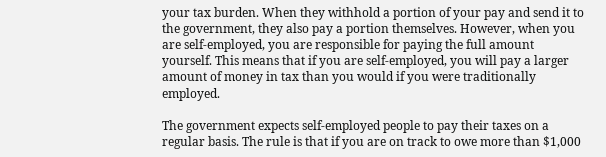your tax burden. When they withhold a portion of your pay and send it to the government, they also pay a portion themselves. However, when you are self-employed, you are responsible for paying the full amount yourself. This means that if you are self-employed, you will pay a larger amount of money in tax than you would if you were traditionally employed.

The government expects self-employed people to pay their taxes on a regular basis. The rule is that if you are on track to owe more than $1,000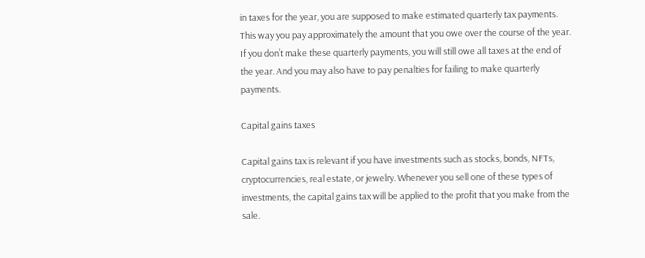in taxes for the year, you are supposed to make estimated quarterly tax payments. This way you pay approximately the amount that you owe over the course of the year. If you don’t make these quarterly payments, you will still owe all taxes at the end of the year. And you may also have to pay penalties for failing to make quarterly payments.

Capital gains taxes

Capital gains tax is relevant if you have investments such as stocks, bonds, NFTs, cryptocurrencies, real estate, or jewelry. Whenever you sell one of these types of investments, the capital gains tax will be applied to the profit that you make from the sale.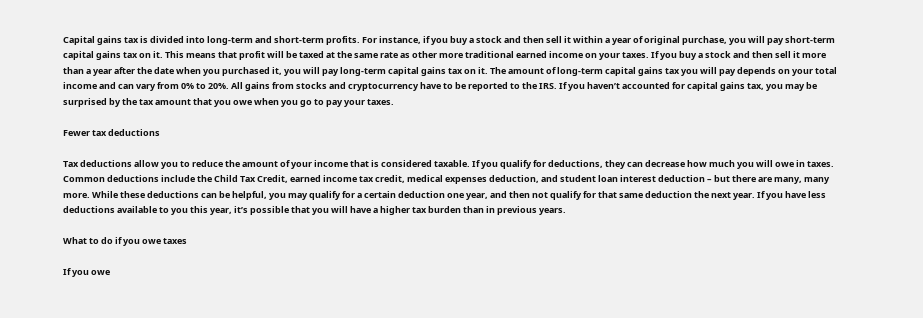Capital gains tax is divided into long-term and short-term profits. For instance, if you buy a stock and then sell it within a year of original purchase, you will pay short-term capital gains tax on it. This means that profit will be taxed at the same rate as other more traditional earned income on your taxes. If you buy a stock and then sell it more than a year after the date when you purchased it, you will pay long-term capital gains tax on it. The amount of long-term capital gains tax you will pay depends on your total income and can vary from 0% to 20%. All gains from stocks and cryptocurrency have to be reported to the IRS. If you haven’t accounted for capital gains tax, you may be surprised by the tax amount that you owe when you go to pay your taxes.

Fewer tax deductions

Tax deductions allow you to reduce the amount of your income that is considered taxable. If you qualify for deductions, they can decrease how much you will owe in taxes. Common deductions include the Child Tax Credit, earned income tax credit, medical expenses deduction, and student loan interest deduction – but there are many, many more. While these deductions can be helpful, you may qualify for a certain deduction one year, and then not qualify for that same deduction the next year. If you have less deductions available to you this year, it’s possible that you will have a higher tax burden than in previous years.

What to do if you owe taxes

If you owe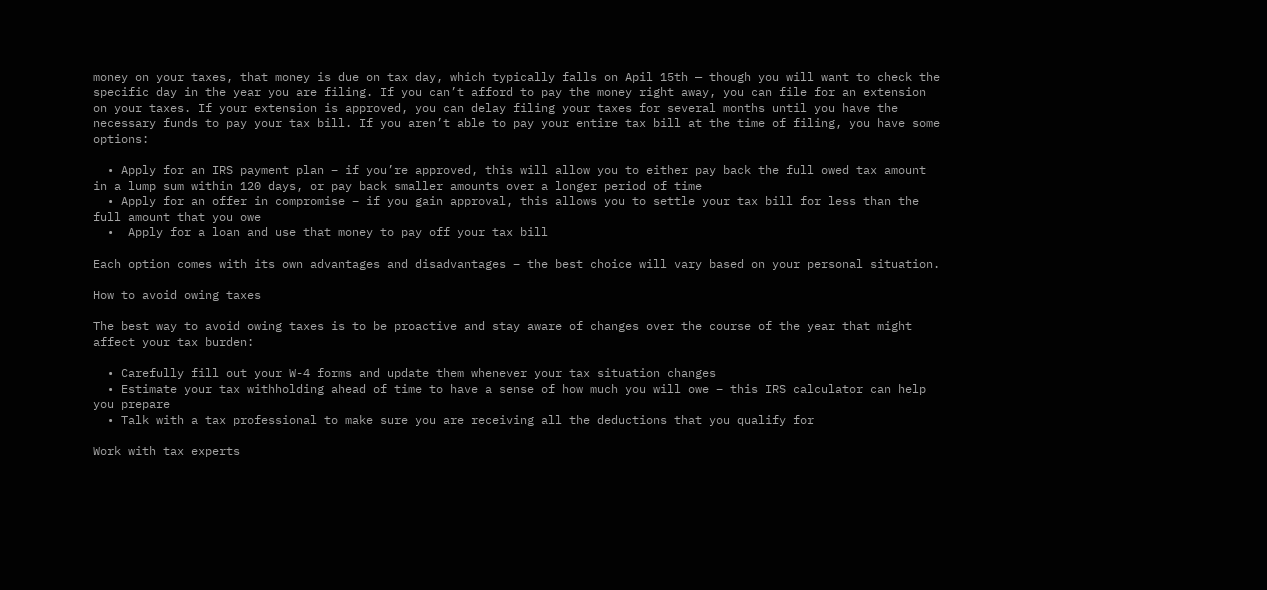money on your taxes, that money is due on tax day, which typically falls on Apil 15th — though you will want to check the specific day in the year you are filing. If you can’t afford to pay the money right away, you can file for an extension on your taxes. If your extension is approved, you can delay filing your taxes for several months until you have the necessary funds to pay your tax bill. If you aren’t able to pay your entire tax bill at the time of filing, you have some options:

  • Apply for an IRS payment plan – if you’re approved, this will allow you to either pay back the full owed tax amount in a lump sum within 120 days, or pay back smaller amounts over a longer period of time
  • Apply for an offer in compromise – if you gain approval, this allows you to settle your tax bill for less than the full amount that you owe
  •  Apply for a loan and use that money to pay off your tax bill

Each option comes with its own advantages and disadvantages – the best choice will vary based on your personal situation.

How to avoid owing taxes

The best way to avoid owing taxes is to be proactive and stay aware of changes over the course of the year that might affect your tax burden:

  • Carefully fill out your W-4 forms and update them whenever your tax situation changes
  • Estimate your tax withholding ahead of time to have a sense of how much you will owe – this IRS calculator can help you prepare
  • Talk with a tax professional to make sure you are receiving all the deductions that you qualify for

Work with tax experts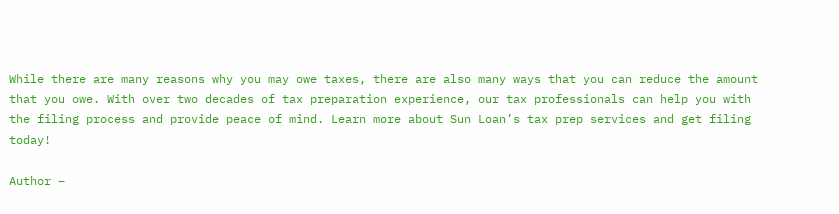While there are many reasons why you may owe taxes, there are also many ways that you can reduce the amount that you owe. With over two decades of tax preparation experience, our tax professionals can help you with the filing process and provide peace of mind. Learn more about Sun Loan’s tax prep services and get filing today!

Author –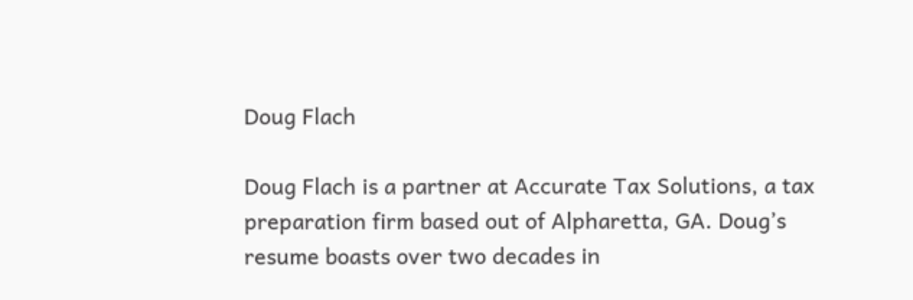Doug Flach

Doug Flach is a partner at Accurate Tax Solutions, a tax preparation firm based out of Alpharetta, GA. Doug’s resume boasts over two decades in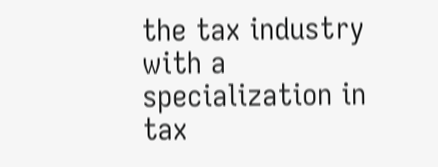the tax industry with a specialization in tax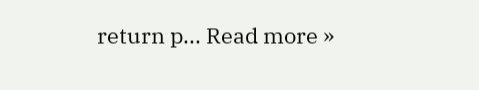return p... Read more »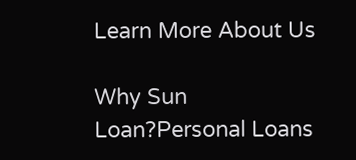Learn More About Us

Why Sun Loan?Personal Loans